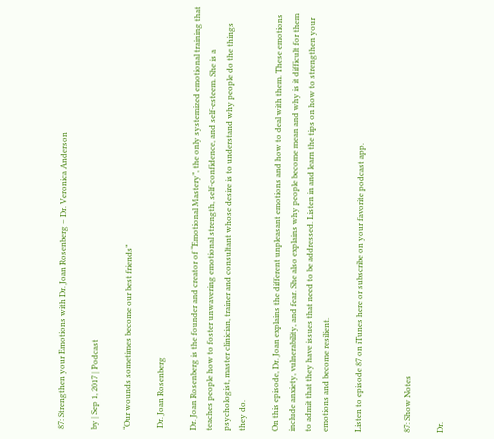87: Strengthen your Emotions with Dr. Joan Rosenberg – Dr. Veronica Anderson

by | Sep 1, 2017 | Podcast

“Our wounds sometimes become our best friends”

 Dr. Joan Rosenberg

Dr. Joan Rosenberg is the founder and creator of “Emotional Mastery”, the only systemized emotional training that teaches people how to foster unwavering emotional strength, self-confidence, and self-esteem. She is a psychologist, master clinician, trainer and consultant whose desire is to understand why people do the things they do.

On this episode, Dr. Joan explains the different unpleasant emotions and how to deal with them. These emotions include anxiety, vulnerability, and fear. She also explains why people become mean and why is it difficult for them to admit that they have issues that need to be addressed. Listen in and learn the tips on how to strengthen your emotions and become resilient.

Listen to episode 87 on iTunes here or subscribe on your favorite podcast app.


87: Show Notes

Dr.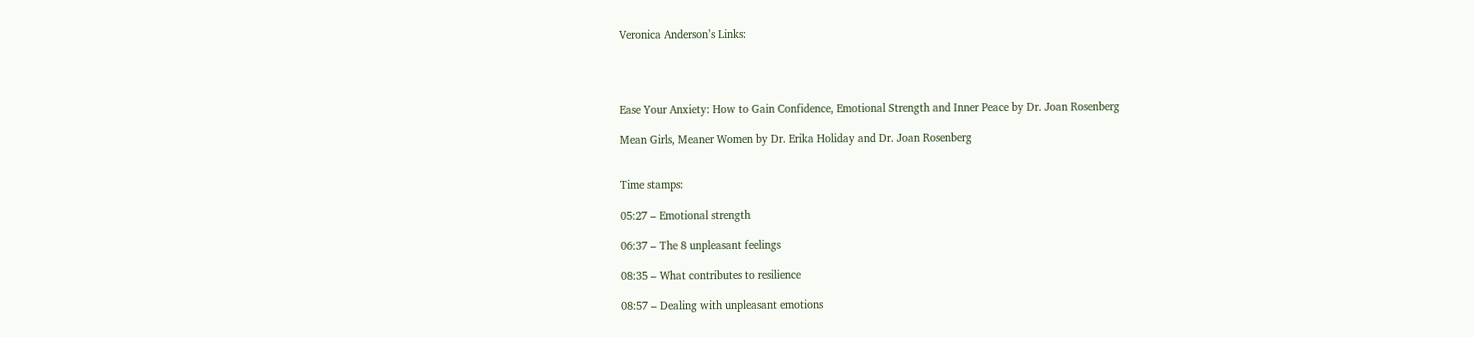Veronica Anderson’s Links:




Ease Your Anxiety: How to Gain Confidence, Emotional Strength and Inner Peace by Dr. Joan Rosenberg

Mean Girls, Meaner Women by Dr. Erika Holiday and Dr. Joan Rosenberg


Time stamps:

05:27 – Emotional strength

06:37 – The 8 unpleasant feelings

08:35 – What contributes to resilience

08:57 – Dealing with unpleasant emotions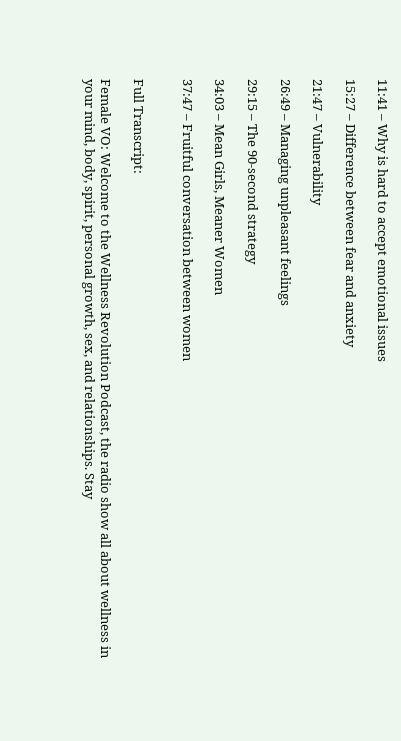11:41 – Why is hard to accept emotional issues

15:27 – Difference between fear and anxiety

21:47 – Vulnerability

26:49 – Managing unpleasant feelings

29:15 – The 90-second strategy

34:03 – Mean Girls, Meaner Women

37:47 – Fruitful conversation between women


Full Transcript:

Female VO: Welcome to the Wellness Revolution Podcast, the radio show all about wellness in your mind, body, spirit, personal growth, sex, and relationships. Stay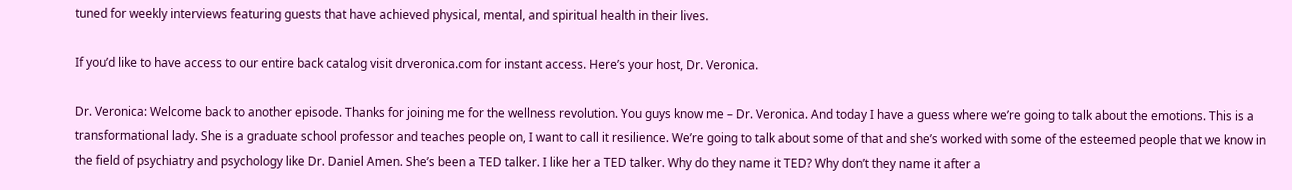tuned for weekly interviews featuring guests that have achieved physical, mental, and spiritual health in their lives.

If you’d like to have access to our entire back catalog visit drveronica.com for instant access. Here’s your host, Dr. Veronica.

Dr. Veronica: Welcome back to another episode. Thanks for joining me for the wellness revolution. You guys know me – Dr. Veronica. And today I have a guess where we’re going to talk about the emotions. This is a transformational lady. She is a graduate school professor and teaches people on, I want to call it resilience. We’re going to talk about some of that and she’s worked with some of the esteemed people that we know in the field of psychiatry and psychology like Dr. Daniel Amen. She’s been a TED talker. I like her a TED talker. Why do they name it TED? Why don’t they name it after a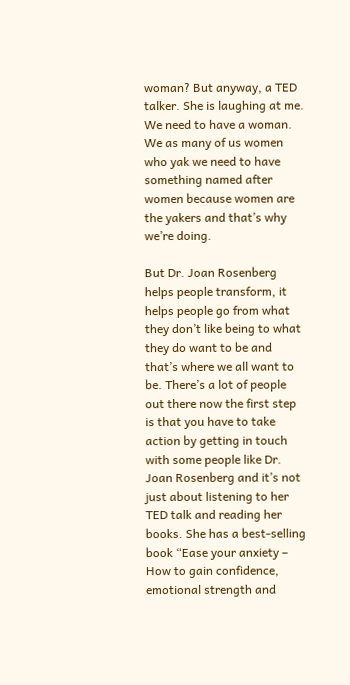woman? But anyway, a TED talker. She is laughing at me. We need to have a woman. We as many of us women who yak we need to have something named after women because women are the yakers and that’s why we’re doing.

But Dr. Joan Rosenberg helps people transform, it helps people go from what they don’t like being to what they do want to be and that’s where we all want to be. There’s a lot of people out there now the first step is that you have to take action by getting in touch with some people like Dr. Joan Rosenberg and it’s not just about listening to her TED talk and reading her books. She has a best-selling book “Ease your anxiety – How to gain confidence, emotional strength and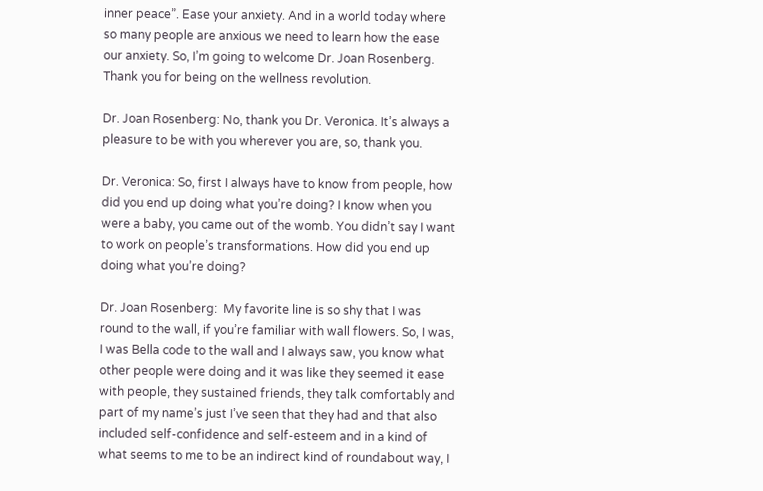inner peace”. Ease your anxiety. And in a world today where so many people are anxious we need to learn how the ease our anxiety. So, I’m going to welcome Dr. Joan Rosenberg. Thank you for being on the wellness revolution.

Dr. Joan Rosenberg: No, thank you Dr. Veronica. It’s always a pleasure to be with you wherever you are, so, thank you.

Dr. Veronica: So, first I always have to know from people, how did you end up doing what you’re doing? I know when you were a baby, you came out of the womb. You didn’t say I want to work on people’s transformations. How did you end up doing what you’re doing?

Dr. Joan Rosenberg:  My favorite line is so shy that I was round to the wall, if you’re familiar with wall flowers. So, I was, I was Bella code to the wall and I always saw, you know what other people were doing and it was like they seemed it ease with people, they sustained friends, they talk comfortably and part of my name’s just I’ve seen that they had and that also included self-confidence and self-esteem and in a kind of what seems to me to be an indirect kind of roundabout way, I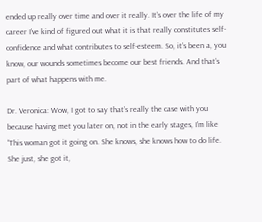ended up really over time and over it really. It’s over the life of my career I’ve kind of figured out what it is that really constitutes self-confidence and what contributes to self-esteem. So, it’s been a, you know, our wounds sometimes become our best friends. And that’s part of what happens with me.

Dr. Veronica: Wow, I got to say that’s really the case with you because having met you later on, not in the early stages, I’m like “This woman got it going on. She knows, she knows how to do life. She just, she got it,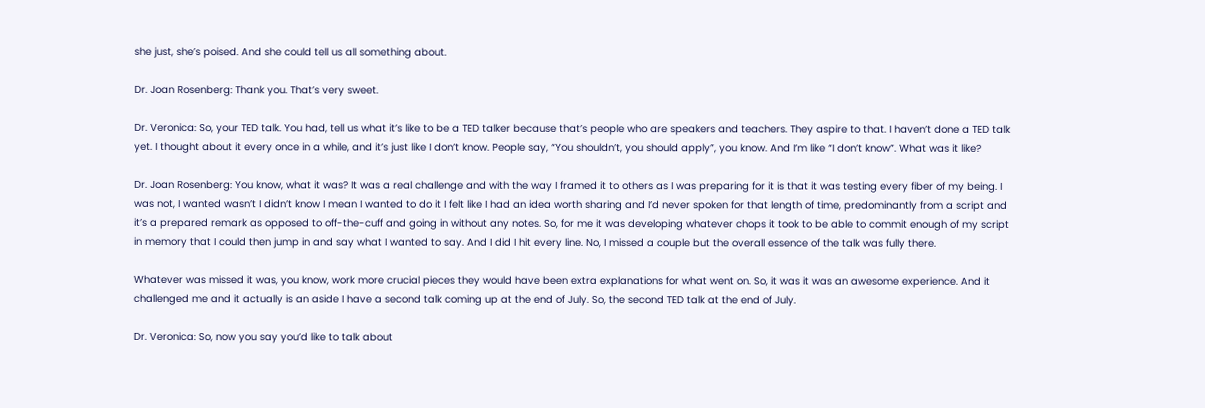she just, she’s poised. And she could tell us all something about.

Dr. Joan Rosenberg: Thank you. That’s very sweet.

Dr. Veronica: So, your TED talk. You had, tell us what it’s like to be a TED talker because that’s people who are speakers and teachers. They aspire to that. I haven’t done a TED talk yet. I thought about it every once in a while, and it’s just like I don’t know. People say, “You shouldn’t, you should apply”, you know. And I’m like “I don’t know”. What was it like?

Dr. Joan Rosenberg: You know, what it was? It was a real challenge and with the way I framed it to others as I was preparing for it is that it was testing every fiber of my being. I was not, I wanted wasn’t I didn’t know I mean I wanted to do it I felt like I had an idea worth sharing and I’d never spoken for that length of time, predominantly from a script and it’s a prepared remark as opposed to off-the-cuff and going in without any notes. So, for me it was developing whatever chops it took to be able to commit enough of my script in memory that I could then jump in and say what I wanted to say. And I did I hit every line. No, I missed a couple but the overall essence of the talk was fully there.

Whatever was missed it was, you know, work more crucial pieces they would have been extra explanations for what went on. So, it was it was an awesome experience. And it challenged me and it actually is an aside I have a second talk coming up at the end of July. So, the second TED talk at the end of July.

Dr. Veronica: So, now you say you’d like to talk about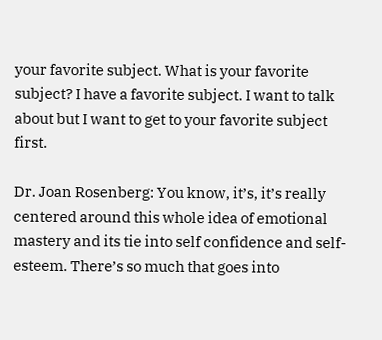your favorite subject. What is your favorite subject? I have a favorite subject. I want to talk about but I want to get to your favorite subject first.

Dr. Joan Rosenberg: You know, it’s, it’s really centered around this whole idea of emotional mastery and its tie into self confidence and self-esteem. There’s so much that goes into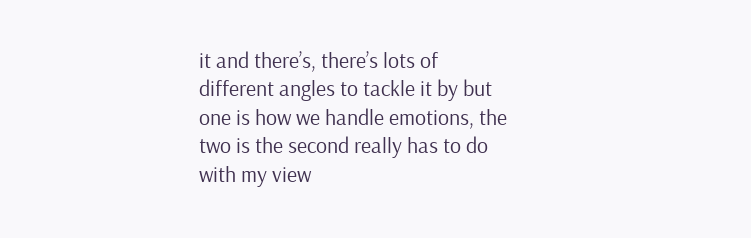it and there’s, there’s lots of different angles to tackle it by but one is how we handle emotions, the two is the second really has to do with my view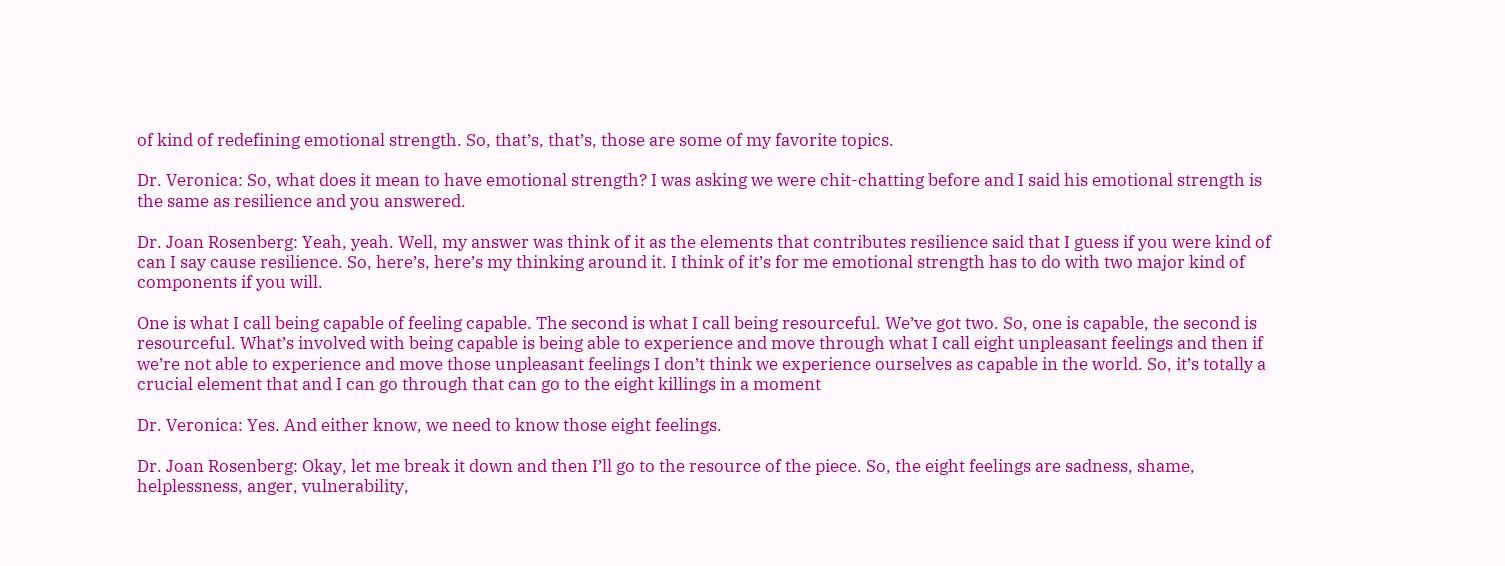of kind of redefining emotional strength. So, that’s, that’s, those are some of my favorite topics.

Dr. Veronica: So, what does it mean to have emotional strength? I was asking we were chit-chatting before and I said his emotional strength is the same as resilience and you answered.

Dr. Joan Rosenberg: Yeah, yeah. Well, my answer was think of it as the elements that contributes resilience said that I guess if you were kind of can I say cause resilience. So, here’s, here’s my thinking around it. I think of it’s for me emotional strength has to do with two major kind of components if you will.

One is what I call being capable of feeling capable. The second is what I call being resourceful. We’ve got two. So, one is capable, the second is resourceful. What’s involved with being capable is being able to experience and move through what I call eight unpleasant feelings and then if we’re not able to experience and move those unpleasant feelings I don’t think we experience ourselves as capable in the world. So, it’s totally a crucial element that and I can go through that can go to the eight killings in a moment

Dr. Veronica: Yes. And either know, we need to know those eight feelings.

Dr. Joan Rosenberg: Okay, let me break it down and then I’ll go to the resource of the piece. So, the eight feelings are sadness, shame, helplessness, anger, vulnerability,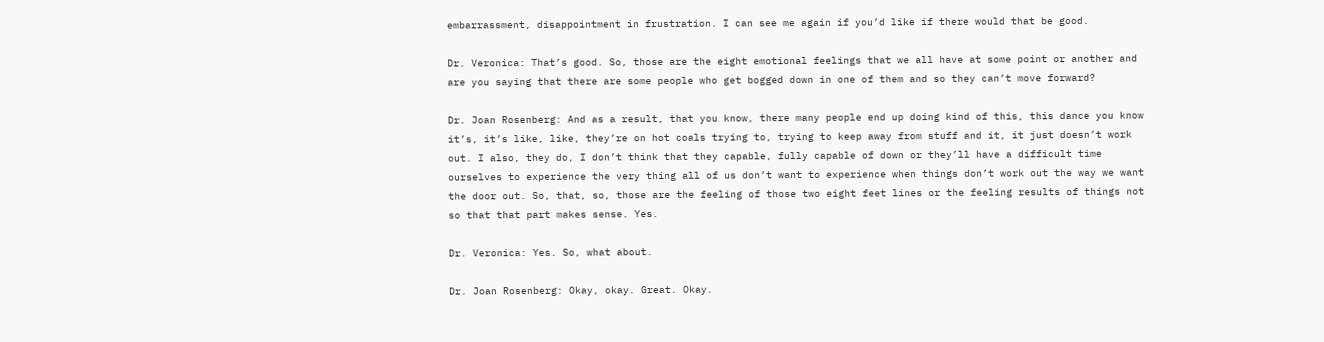embarrassment, disappointment in frustration. I can see me again if you’d like if there would that be good.

Dr. Veronica: That’s good. So, those are the eight emotional feelings that we all have at some point or another and are you saying that there are some people who get bogged down in one of them and so they can’t move forward?

Dr. Joan Rosenberg: And as a result, that you know, there many people end up doing kind of this, this dance you know it’s, it’s like, like, they’re on hot coals trying to, trying to keep away from stuff and it, it just doesn’t work out. I also, they do, I don’t think that they capable, fully capable of down or they’ll have a difficult time ourselves to experience the very thing all of us don’t want to experience when things don’t work out the way we want the door out. So, that, so, those are the feeling of those two eight feet lines or the feeling results of things not so that that part makes sense. Yes.

Dr. Veronica: Yes. So, what about.

Dr. Joan Rosenberg: Okay, okay. Great. Okay.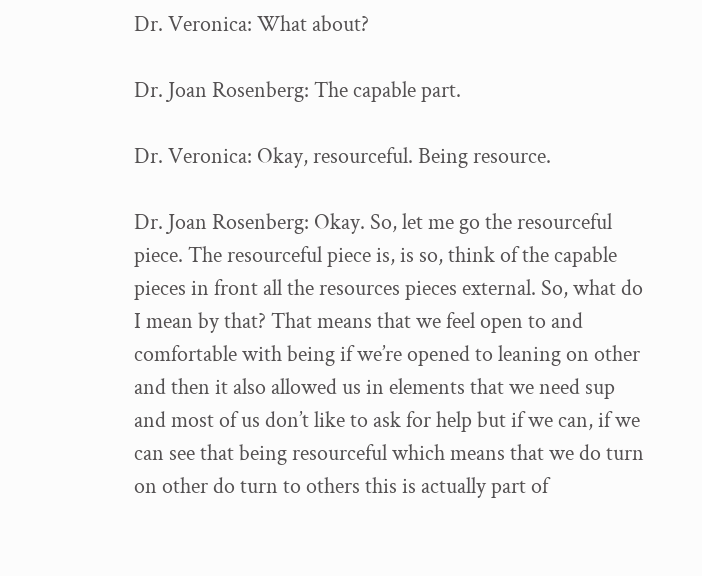Dr. Veronica: What about?

Dr. Joan Rosenberg: The capable part.

Dr. Veronica: Okay, resourceful. Being resource.

Dr. Joan Rosenberg: Okay. So, let me go the resourceful piece. The resourceful piece is, is so, think of the capable pieces in front all the resources pieces external. So, what do I mean by that? That means that we feel open to and comfortable with being if we’re opened to leaning on other and then it also allowed us in elements that we need sup and most of us don’t like to ask for help but if we can, if we can see that being resourceful which means that we do turn on other do turn to others this is actually part of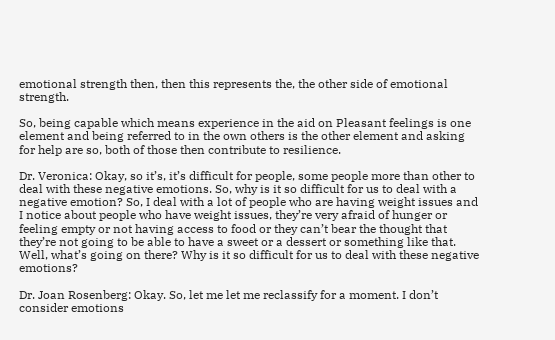emotional strength then, then this represents the, the other side of emotional strength.

So, being capable which means experience in the aid on Pleasant feelings is one element and being referred to in the own others is the other element and asking for help are so, both of those then contribute to resilience.

Dr. Veronica: Okay, so it’s, it’s difficult for people, some people more than other to deal with these negative emotions. So, why is it so difficult for us to deal with a negative emotion? So, I deal with a lot of people who are having weight issues and I notice about people who have weight issues, they’re very afraid of hunger or feeling empty or not having access to food or they can’t bear the thought that they’re not going to be able to have a sweet or a dessert or something like that. Well, what’s going on there? Why is it so difficult for us to deal with these negative emotions?

Dr. Joan Rosenberg: Okay. So, let me let me reclassify for a moment. I don’t consider emotions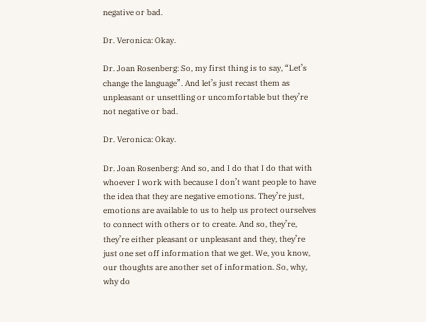negative or bad.

Dr. Veronica: Okay.

Dr. Joan Rosenberg: So, my first thing is to say, “Let’s change the language”. And let’s just recast them as unpleasant or unsettling or uncomfortable but they’re not negative or bad.

Dr. Veronica: Okay.

Dr. Joan Rosenberg: And so, and I do that I do that with whoever I work with because I don’t want people to have the idea that they are negative emotions. They’re just, emotions are available to us to help us protect ourselves to connect with others or to create. And so, they’re, they’re either pleasant or unpleasant and they, they’re just one set off information that we get. We, you know, our thoughts are another set of information. So, why, why do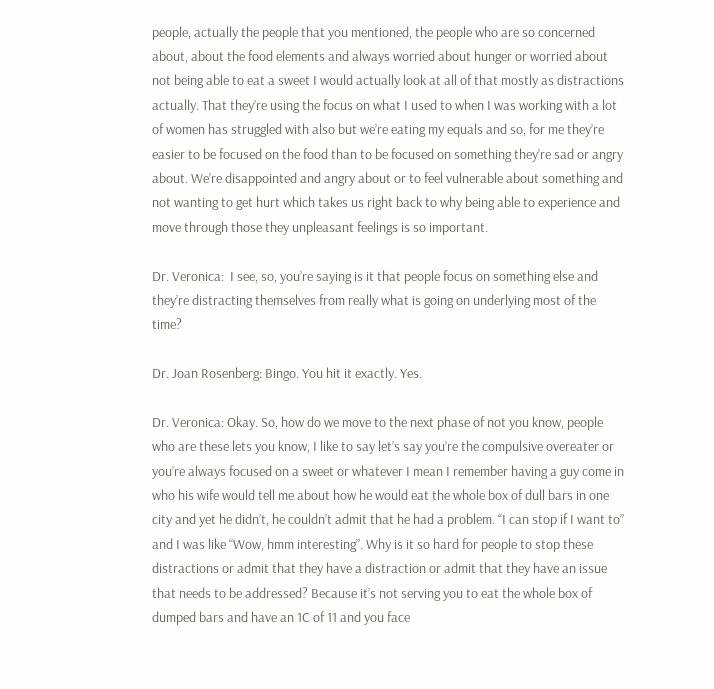people, actually the people that you mentioned, the people who are so concerned about, about the food elements and always worried about hunger or worried about not being able to eat a sweet I would actually look at all of that mostly as distractions actually. That they’re using the focus on what I used to when I was working with a lot of women has struggled with also but we’re eating my equals and so, for me they’re easier to be focused on the food than to be focused on something they’re sad or angry about. We’re disappointed and angry about or to feel vulnerable about something and not wanting to get hurt which takes us right back to why being able to experience and move through those they unpleasant feelings is so important.

Dr. Veronica:  I see, so, you’re saying is it that people focus on something else and they’re distracting themselves from really what is going on underlying most of the time?

Dr. Joan Rosenberg: Bingo. You hit it exactly. Yes.

Dr. Veronica: Okay. So, how do we move to the next phase of not you know, people who are these lets you know, I like to say let’s say you’re the compulsive overeater or you’re always focused on a sweet or whatever I mean I remember having a guy come in who his wife would tell me about how he would eat the whole box of dull bars in one city and yet he didn’t, he couldn’t admit that he had a problem. “I can stop if I want to” and I was like “Wow, hmm interesting”. Why is it so hard for people to stop these distractions or admit that they have a distraction or admit that they have an issue that needs to be addressed? Because it’s not serving you to eat the whole box of dumped bars and have an 1C of 11 and you face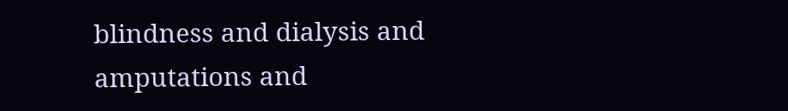blindness and dialysis and amputations and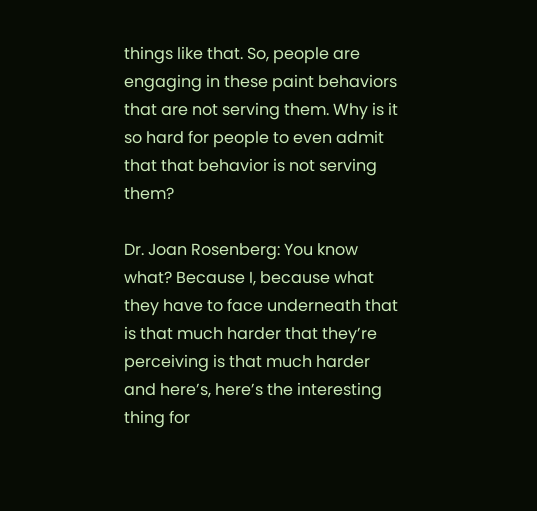things like that. So, people are engaging in these paint behaviors that are not serving them. Why is it so hard for people to even admit that that behavior is not serving them?

Dr. Joan Rosenberg: You know what? Because I, because what they have to face underneath that is that much harder that they’re perceiving is that much harder and here’s, here’s the interesting thing for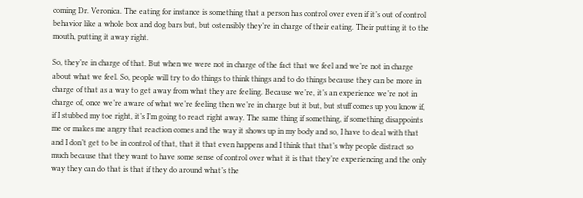coming Dr. Veronica. The eating for instance is something that a person has control over even if it’s out of control behavior like a whole box and dog bars but, but ostensibly they’re in charge of their eating. Their putting it to the mouth, putting it away right.

So, they’re in charge of that. But when we were not in charge of the fact that we feel and we’re not in charge about what we feel. So, people will try to do things to think things and to do things because they can be more in charge of that as a way to get away from what they are feeling. Because we’re, it’s an experience we’re not in charge of, once we’re aware of what we’re feeling then we’re in charge but it but, but stuff comes up you know if, if I stubbed my toe right, it’s I’m going to react right away. The same thing if something, if something disappoints me or makes me angry that reaction comes and the way it shows up in my body and so, I have to deal with that and I don’t get to be in control of that, that it that even happens and I think that that’s why people distract so much because that they want to have some sense of control over what it is that they’re experiencing and the only way they can do that is that if they do around what’s the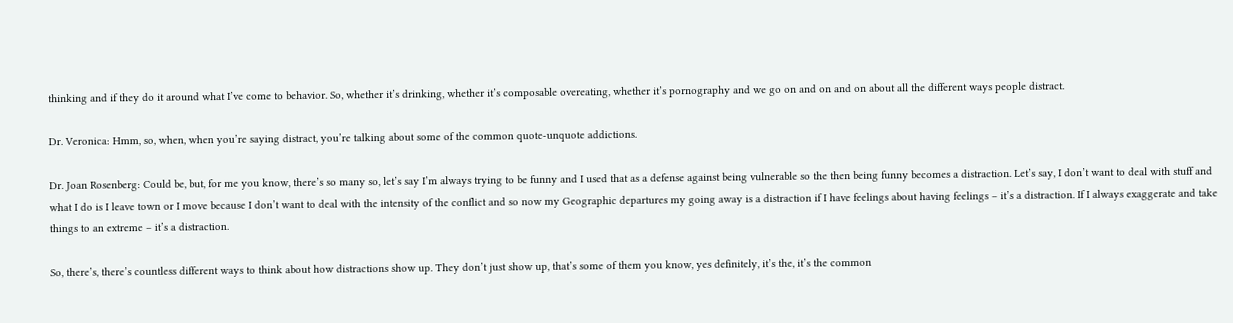thinking and if they do it around what I’ve come to behavior. So, whether it’s drinking, whether it’s composable overeating, whether it’s pornography and we go on and on and on about all the different ways people distract.

Dr. Veronica: Hmm, so, when, when you’re saying distract, you’re talking about some of the common quote-unquote addictions.

Dr. Joan Rosenberg: Could be, but, for me you know, there’s so many so, let’s say I’m always trying to be funny and I used that as a defense against being vulnerable so the then being funny becomes a distraction. Let’s say, I don’t want to deal with stuff and what I do is I leave town or I move because I don’t want to deal with the intensity of the conflict and so now my Geographic departures my going away is a distraction if I have feelings about having feelings – it’s a distraction. If I always exaggerate and take things to an extreme – it’s a distraction.

So, there’s, there’s countless different ways to think about how distractions show up. They don’t just show up, that’s some of them you know, yes definitely, it’s the, it’s the common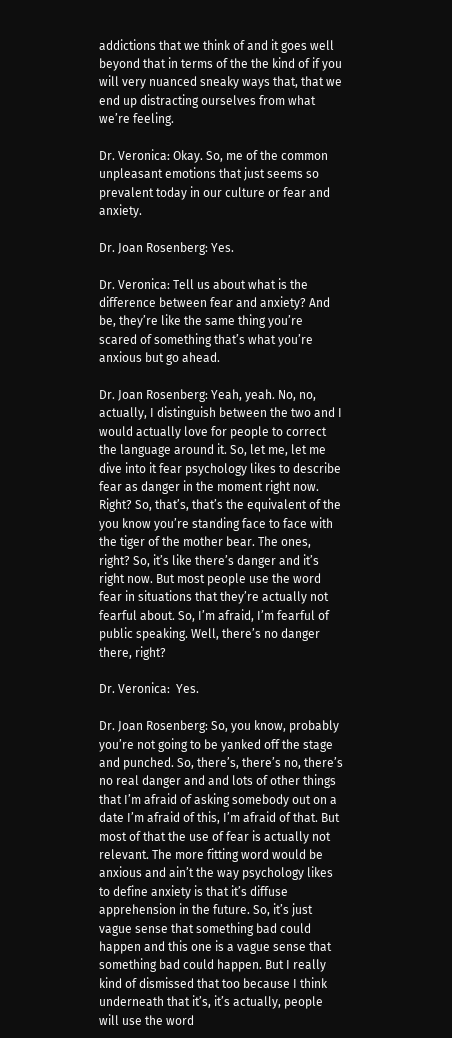addictions that we think of and it goes well beyond that in terms of the the kind of if you will very nuanced sneaky ways that, that we end up distracting ourselves from what we’re feeling.

Dr. Veronica: Okay. So, me of the common unpleasant emotions that just seems so prevalent today in our culture or fear and anxiety.

Dr. Joan Rosenberg: Yes.

Dr. Veronica: Tell us about what is the difference between fear and anxiety? And be, they’re like the same thing you’re scared of something that’s what you’re anxious but go ahead.

Dr. Joan Rosenberg: Yeah, yeah. No, no, actually, I distinguish between the two and I would actually love for people to correct the language around it. So, let me, let me dive into it fear psychology likes to describe fear as danger in the moment right now. Right? So, that’s, that’s the equivalent of the you know you’re standing face to face with the tiger of the mother bear. The ones, right? So, it’s like there’s danger and it’s right now. But most people use the word fear in situations that they’re actually not fearful about. So, I’m afraid, I’m fearful of public speaking. Well, there’s no danger there, right?

Dr. Veronica:  Yes.

Dr. Joan Rosenberg: So, you know, probably you’re not going to be yanked off the stage and punched. So, there’s, there’s no, there’s no real danger and and lots of other things that I’m afraid of asking somebody out on a date I’m afraid of this, I’m afraid of that. But most of that the use of fear is actually not relevant. The more fitting word would be anxious and ain’t the way psychology likes to define anxiety is that it’s diffuse apprehension in the future. So, it’s just vague sense that something bad could happen and this one is a vague sense that something bad could happen. But I really kind of dismissed that too because I think underneath that it’s, it’s actually, people will use the word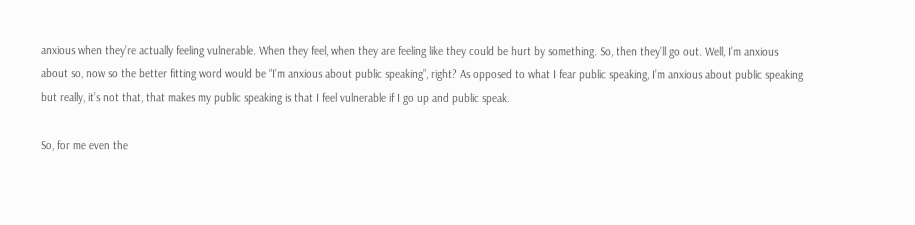anxious when they’re actually feeling vulnerable. When they feel, when they are feeling like they could be hurt by something. So, then they’ll go out. Well, I’m anxious about so, now so the better fitting word would be “I’m anxious about public speaking”, right? As opposed to what I fear public speaking, I’m anxious about public speaking but really, it’s not that, that makes my public speaking is that I feel vulnerable if I go up and public speak.

So, for me even the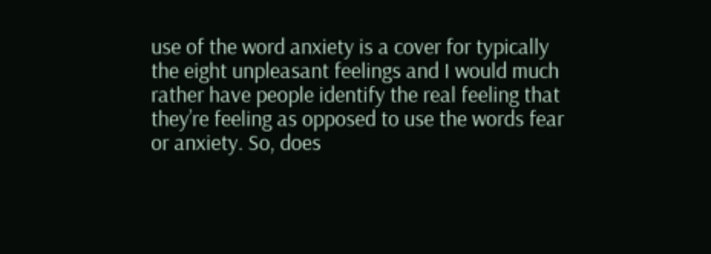use of the word anxiety is a cover for typically the eight unpleasant feelings and I would much rather have people identify the real feeling that they’re feeling as opposed to use the words fear or anxiety. So, does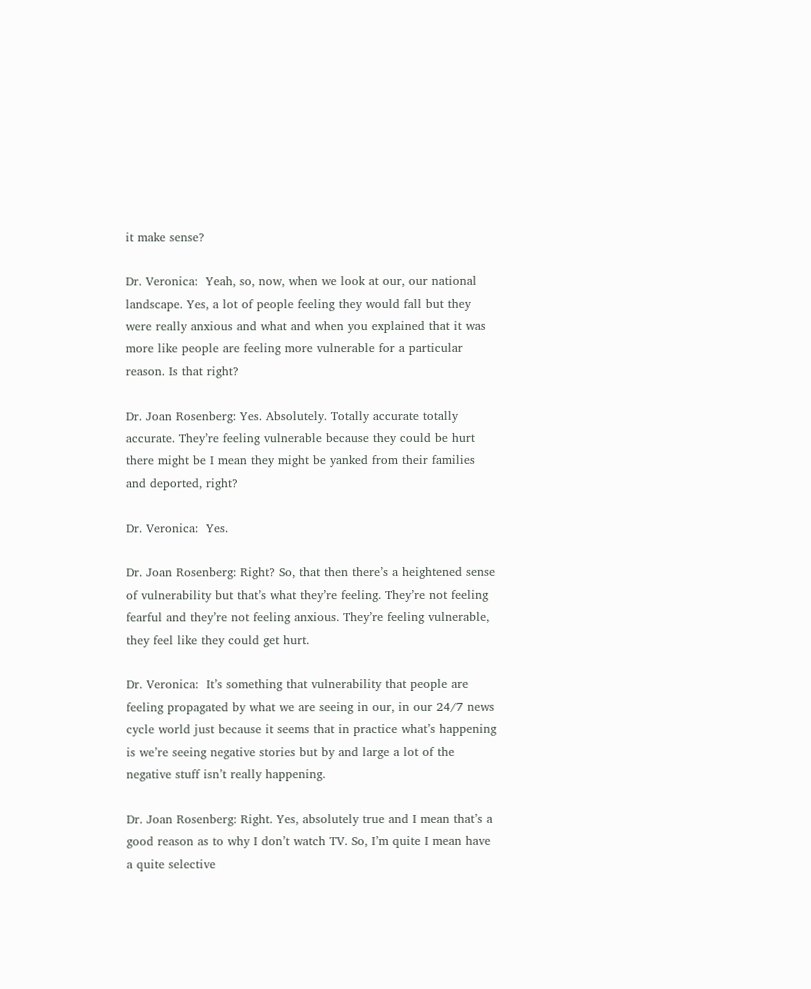it make sense?

Dr. Veronica:  Yeah, so, now, when we look at our, our national landscape. Yes, a lot of people feeling they would fall but they were really anxious and what and when you explained that it was more like people are feeling more vulnerable for a particular reason. Is that right?

Dr. Joan Rosenberg: Yes. Absolutely. Totally accurate totally accurate. They’re feeling vulnerable because they could be hurt there might be I mean they might be yanked from their families and deported, right?

Dr. Veronica:  Yes.

Dr. Joan Rosenberg: Right? So, that then there’s a heightened sense of vulnerability but that’s what they’re feeling. They’re not feeling fearful and they’re not feeling anxious. They’re feeling vulnerable, they feel like they could get hurt.

Dr. Veronica:  It’s something that vulnerability that people are feeling propagated by what we are seeing in our, in our 24/7 news cycle world just because it seems that in practice what’s happening is we’re seeing negative stories but by and large a lot of the negative stuff isn’t really happening.

Dr. Joan Rosenberg: Right. Yes, absolutely true and I mean that’s a good reason as to why I don’t watch TV. So, I’m quite I mean have a quite selective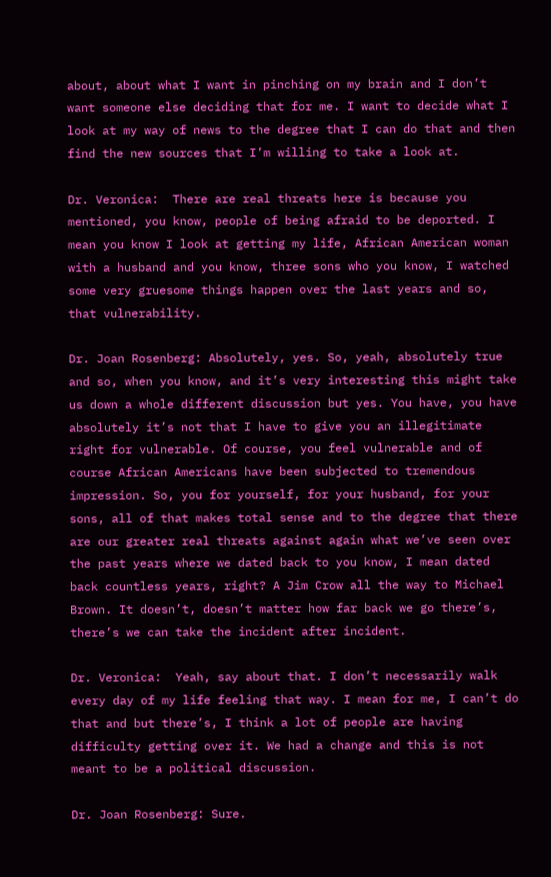about, about what I want in pinching on my brain and I don’t want someone else deciding that for me. I want to decide what I look at my way of news to the degree that I can do that and then find the new sources that I’m willing to take a look at.

Dr. Veronica:  There are real threats here is because you mentioned, you know, people of being afraid to be deported. I mean you know I look at getting my life, African American woman with a husband and you know, three sons who you know, I watched some very gruesome things happen over the last years and so, that vulnerability.

Dr. Joan Rosenberg: Absolutely, yes. So, yeah, absolutely true and so, when you know, and it’s very interesting this might take us down a whole different discussion but yes. You have, you have absolutely it’s not that I have to give you an illegitimate right for vulnerable. Of course, you feel vulnerable and of course African Americans have been subjected to tremendous impression. So, you for yourself, for your husband, for your sons, all of that makes total sense and to the degree that there are our greater real threats against again what we’ve seen over the past years where we dated back to you know, I mean dated back countless years, right? A Jim Crow all the way to Michael Brown. It doesn’t, doesn’t matter how far back we go there’s, there’s we can take the incident after incident.

Dr. Veronica:  Yeah, say about that. I don’t necessarily walk every day of my life feeling that way. I mean for me, I can’t do that and but there’s, I think a lot of people are having difficulty getting over it. We had a change and this is not meant to be a political discussion.

Dr. Joan Rosenberg: Sure.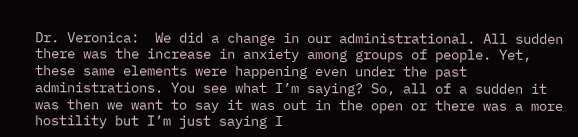Dr. Veronica:  We did a change in our administrational. All sudden there was the increase in anxiety among groups of people. Yet, these same elements were happening even under the past administrations. You see what I’m saying? So, all of a sudden it was then we want to say it was out in the open or there was a more hostility but I’m just saying I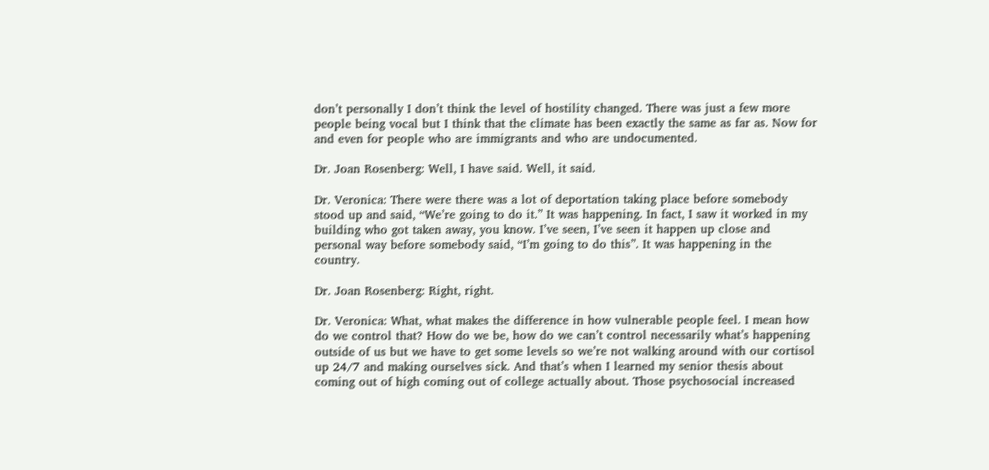don’t personally I don’t think the level of hostility changed. There was just a few more people being vocal but I think that the climate has been exactly the same as far as. Now for and even for people who are immigrants and who are undocumented.

Dr. Joan Rosenberg: Well, I have said. Well, it said.

Dr. Veronica: There were there was a lot of deportation taking place before somebody stood up and said, “We’re going to do it.” It was happening. In fact, I saw it worked in my building who got taken away, you know. I’ve seen, I’ve seen it happen up close and personal way before somebody said, “I’m going to do this”. It was happening in the country.

Dr. Joan Rosenberg: Right, right.

Dr. Veronica: What, what makes the difference in how vulnerable people feel. I mean how do we control that? How do we be, how do we can’t control necessarily what’s happening outside of us but we have to get some levels so we’re not walking around with our cortisol up 24/7 and making ourselves sick. And that’s when I learned my senior thesis about coming out of high coming out of college actually about. Those psychosocial increased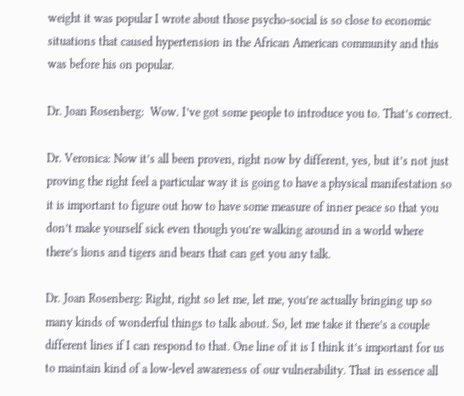weight it was popular I wrote about those psycho-social is so close to economic situations that caused hypertension in the African American community and this was before his on popular.

Dr. Joan Rosenberg:  Wow. I’ve got some people to introduce you to. That’s correct.

Dr. Veronica: Now it’s all been proven, right now by different, yes, but it’s not just proving the right feel a particular way it is going to have a physical manifestation so it is important to figure out how to have some measure of inner peace so that you don’t make yourself sick even though you’re walking around in a world where there’s lions and tigers and bears that can get you any talk.

Dr. Joan Rosenberg: Right, right so let me, let me, you’re actually bringing up so many kinds of wonderful things to talk about. So, let me take it there’s a couple different lines if I can respond to that. One line of it is I think it’s important for us to maintain kind of a low-level awareness of our vulnerability. That in essence all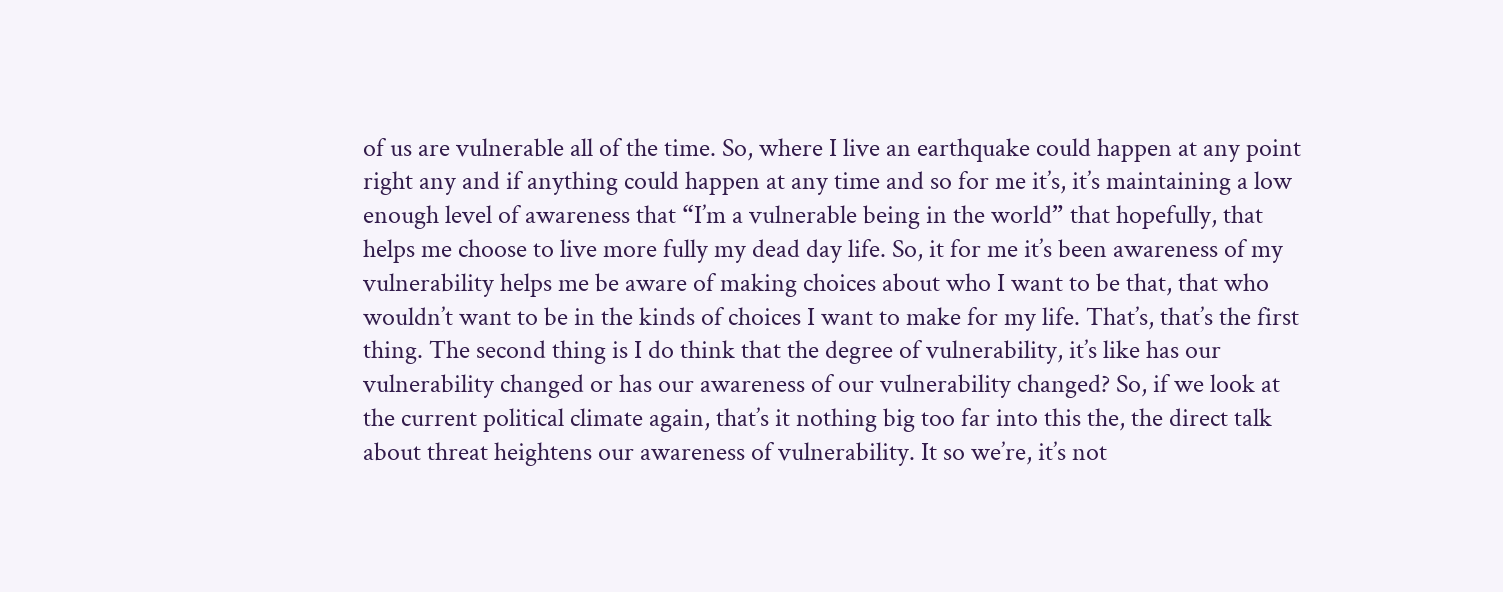of us are vulnerable all of the time. So, where I live an earthquake could happen at any point right any and if anything could happen at any time and so for me it’s, it’s maintaining a low enough level of awareness that “I’m a vulnerable being in the world” that hopefully, that helps me choose to live more fully my dead day life. So, it for me it’s been awareness of my vulnerability helps me be aware of making choices about who I want to be that, that who wouldn’t want to be in the kinds of choices I want to make for my life. That’s, that’s the first thing. The second thing is I do think that the degree of vulnerability, it’s like has our vulnerability changed or has our awareness of our vulnerability changed? So, if we look at the current political climate again, that’s it nothing big too far into this the, the direct talk about threat heightens our awareness of vulnerability. It so we’re, it’s not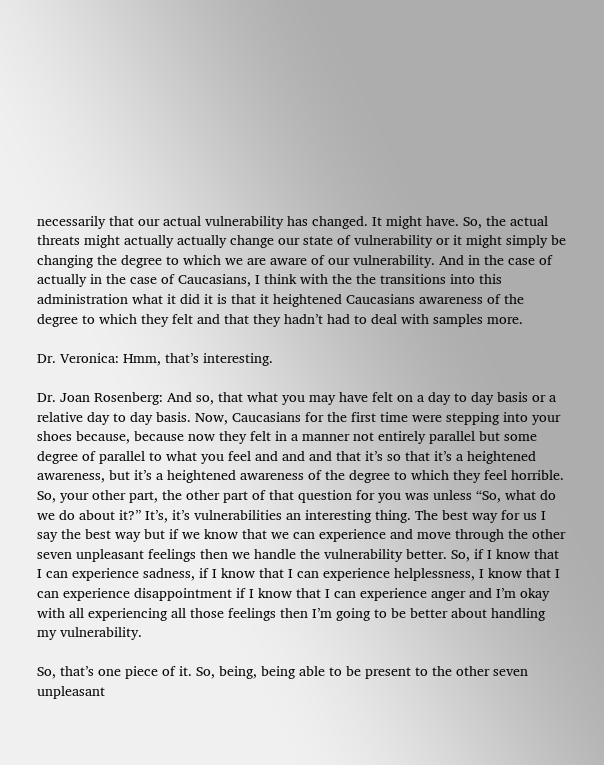necessarily that our actual vulnerability has changed. It might have. So, the actual threats might actually actually change our state of vulnerability or it might simply be changing the degree to which we are aware of our vulnerability. And in the case of actually in the case of Caucasians, I think with the the transitions into this administration what it did it is that it heightened Caucasians awareness of the degree to which they felt and that they hadn’t had to deal with samples more.

Dr. Veronica: Hmm, that’s interesting.

Dr. Joan Rosenberg: And so, that what you may have felt on a day to day basis or a relative day to day basis. Now, Caucasians for the first time were stepping into your shoes because, because now they felt in a manner not entirely parallel but some degree of parallel to what you feel and and and that it’s so that it’s a heightened awareness, but it’s a heightened awareness of the degree to which they feel horrible. So, your other part, the other part of that question for you was unless “So, what do we do about it?” It’s, it’s vulnerabilities an interesting thing. The best way for us I say the best way but if we know that we can experience and move through the other seven unpleasant feelings then we handle the vulnerability better. So, if I know that I can experience sadness, if I know that I can experience helplessness, I know that I can experience disappointment if I know that I can experience anger and I’m okay with all experiencing all those feelings then I’m going to be better about handling my vulnerability.

So, that’s one piece of it. So, being, being able to be present to the other seven unpleasant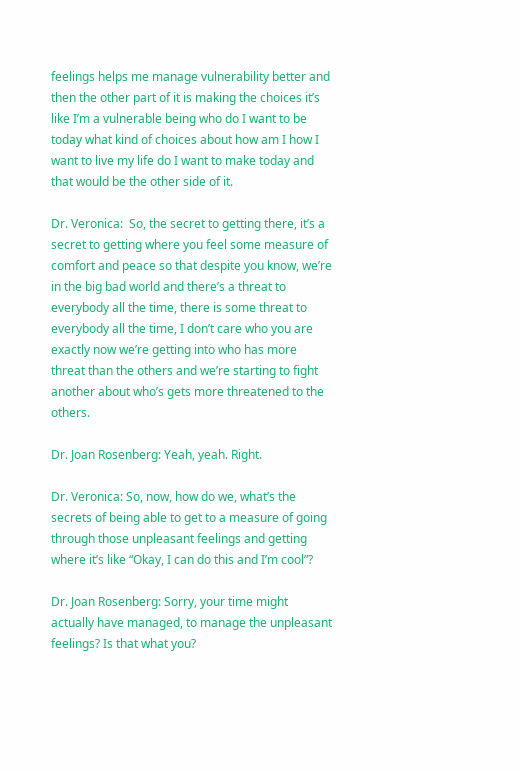feelings helps me manage vulnerability better and then the other part of it is making the choices it’s like I’m a vulnerable being who do I want to be today what kind of choices about how am I how I want to live my life do I want to make today and that would be the other side of it.

Dr. Veronica:  So, the secret to getting there, it’s a secret to getting where you feel some measure of comfort and peace so that despite you know, we’re in the big bad world and there’s a threat to everybody all the time, there is some threat to everybody all the time, I don’t care who you are exactly now we’re getting into who has more threat than the others and we’re starting to fight another about who’s gets more threatened to the others.

Dr. Joan Rosenberg: Yeah, yeah. Right.

Dr. Veronica: So, now, how do we, what’s the secrets of being able to get to a measure of going through those unpleasant feelings and getting where it’s like “Okay, I can do this and I’m cool”?

Dr. Joan Rosenberg: Sorry, your time might actually have managed, to manage the unpleasant feelings? Is that what you?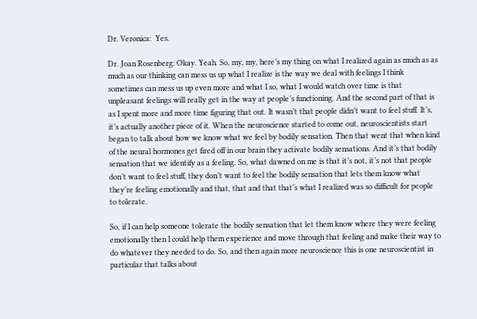Dr. Veronica:  Yes.

Dr. Joan Rosenberg: Okay. Yeah. So, my, my, here’s my thing on what I realized again as much as as much as our thinking can mess us up what I realize is the way we deal with feelings I think sometimes can mess us up even more and what I so, what I would watch over time is that unpleasant feelings will really get in the way at people’s functioning. And the second part of that is as I spent more and more time figuring that out. It wasn’t that people didn’t want to feel stuff. It’s, it’s actually another piece of it. When the neuroscience started to come out, neuroscientists start began to talk about how we know what we feel by bodily sensation. Then that went that when kind of the neural hormones get fired off in our brain they activate bodily sensations. And it’s that bodily sensation that we identify as a feeling. So, what dawned on me is that it’s not, it’s not that people don’t want to feel stuff, they don’t want to feel the bodily sensation that lets them know what they’re feeling emotionally and that, that and that that’s what I realized was so difficult for people to tolerate.

So, if I can help someone tolerate the bodily sensation that let them know where they were feeling emotionally then I could help them experience and move through that feeling and make their way to do whatever they needed to do. So, and then again more neuroscience this is one neuroscientist in particular that talks about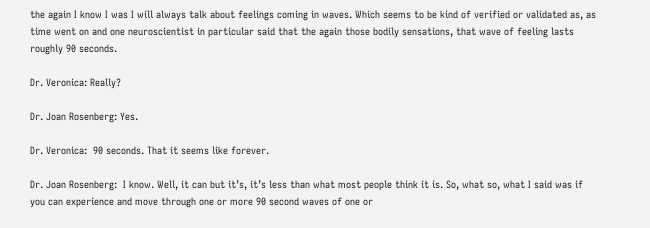the again I know I was I will always talk about feelings coming in waves. Which seems to be kind of verified or validated as, as time went on and one neuroscientist in particular said that the again those bodily sensations, that wave of feeling lasts roughly 90 seconds.

Dr. Veronica: Really?

Dr. Joan Rosenberg: Yes.

Dr. Veronica:  90 seconds. That it seems like forever.

Dr. Joan Rosenberg:  I know. Well, it can but it’s, it’s less than what most people think it is. So, what so, what I said was if you can experience and move through one or more 90 second waves of one or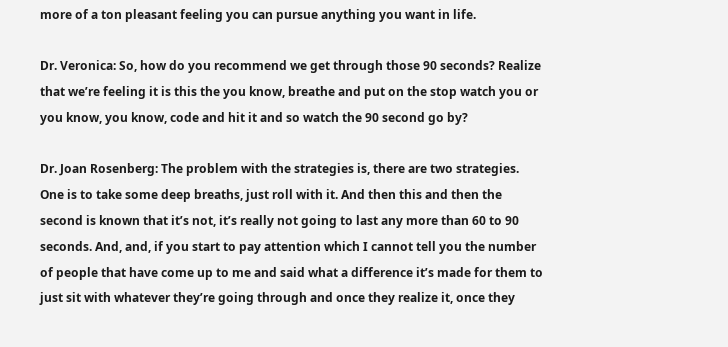more of a ton pleasant feeling you can pursue anything you want in life.

Dr. Veronica: So, how do you recommend we get through those 90 seconds? Realize that we’re feeling it is this the you know, breathe and put on the stop watch you or you know, you know, code and hit it and so watch the 90 second go by?

Dr. Joan Rosenberg: The problem with the strategies is, there are two strategies. One is to take some deep breaths, just roll with it. And then this and then the second is known that it’s not, it’s really not going to last any more than 60 to 90 seconds. And, and, if you start to pay attention which I cannot tell you the number of people that have come up to me and said what a difference it’s made for them to just sit with whatever they’re going through and once they realize it, once they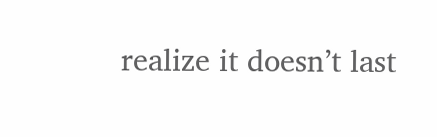realize it doesn’t last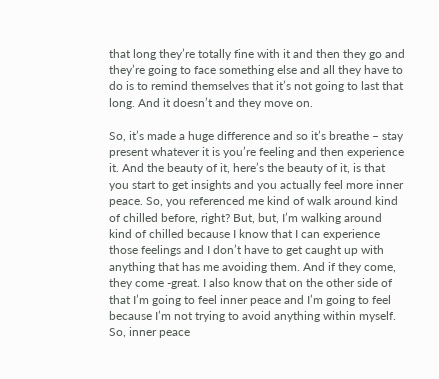that long they’re totally fine with it and then they go and they’re going to face something else and all they have to do is to remind themselves that it’s not going to last that long. And it doesn’t and they move on.

So, it’s made a huge difference and so it’s breathe – stay present whatever it is you’re feeling and then experience it. And the beauty of it, here’s the beauty of it, is that you start to get insights and you actually feel more inner peace. So, you referenced me kind of walk around kind of chilled before, right? But, but, I’m walking around kind of chilled because I know that I can experience those feelings and I don’t have to get caught up with anything that has me avoiding them. And if they come, they come -great. I also know that on the other side of that I’m going to feel inner peace and I’m going to feel because I’m not trying to avoid anything within myself. So, inner peace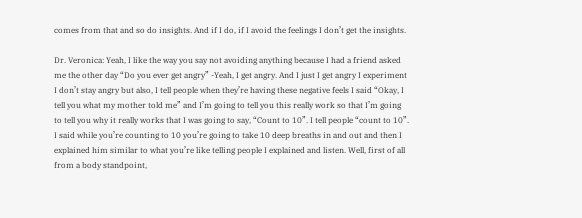comes from that and so do insights. And if I do, if I avoid the feelings I don’t get the insights.

Dr. Veronica: Yeah, I like the way you say not avoiding anything because I had a friend asked me the other day “Do you ever get angry” -Yeah, I get angry. And I just I get angry I experiment I don’t stay angry but also, I tell people when they’re having these negative feels I said “Okay, I tell you what my mother told me” and I’m going to tell you this really work so that I’m going to tell you why it really works that I was going to say, “Count to 10”. I tell people “count to 10”. I said while you’re counting to 10 you’re going to take 10 deep breaths in and out and then I explained him similar to what you’re like telling people I explained and listen. Well, first of all from a body standpoint,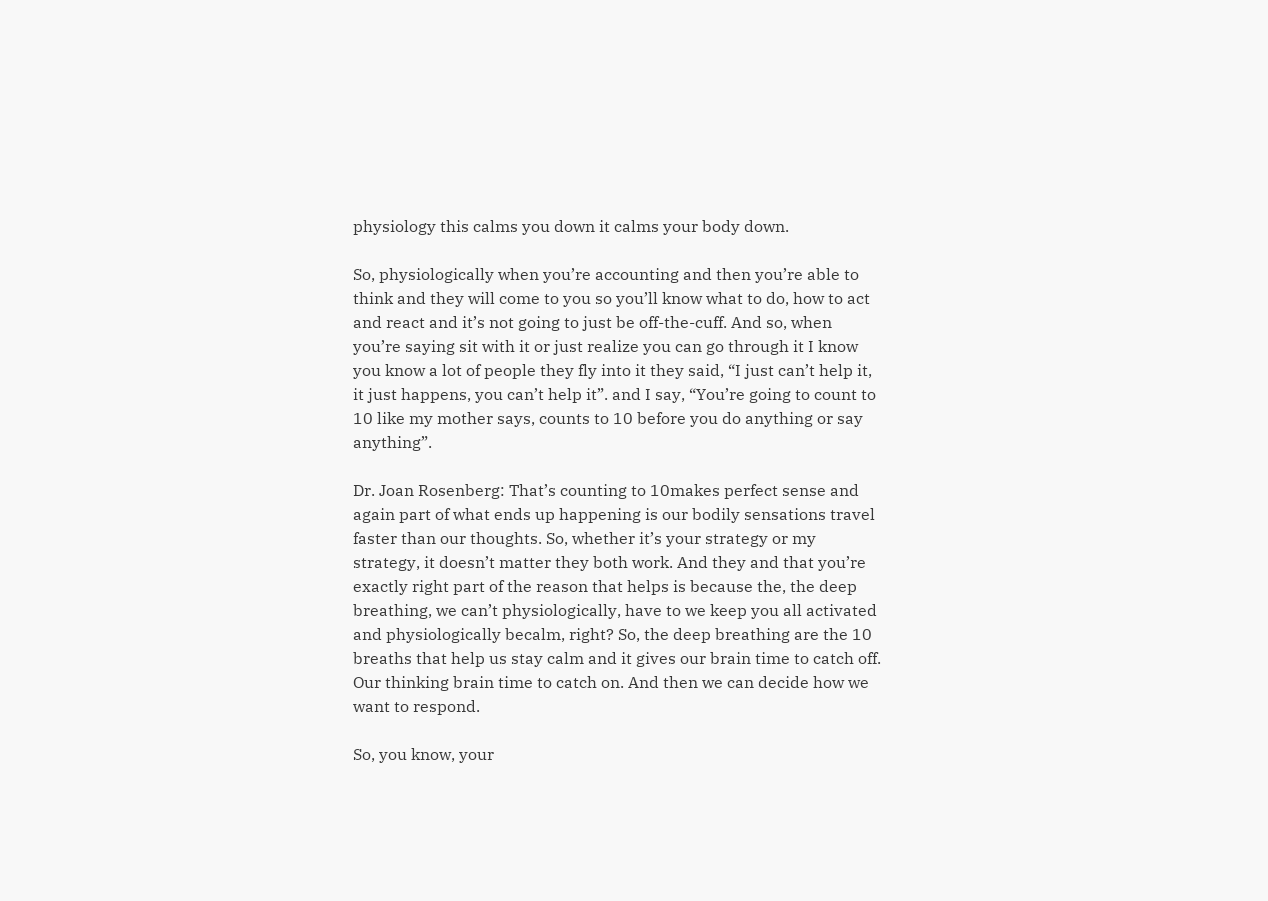physiology this calms you down it calms your body down.

So, physiologically when you’re accounting and then you’re able to think and they will come to you so you’ll know what to do, how to act and react and it’s not going to just be off-the-cuff. And so, when you’re saying sit with it or just realize you can go through it I know you know a lot of people they fly into it they said, “I just can’t help it, it just happens, you can’t help it”. and I say, “You’re going to count to 10 like my mother says, counts to 10 before you do anything or say anything”.

Dr. Joan Rosenberg: That’s counting to 10makes perfect sense and again part of what ends up happening is our bodily sensations travel faster than our thoughts. So, whether it’s your strategy or my strategy, it doesn’t matter they both work. And they and that you’re exactly right part of the reason that helps is because the, the deep breathing, we can’t physiologically, have to we keep you all activated and physiologically becalm, right? So, the deep breathing are the 10 breaths that help us stay calm and it gives our brain time to catch off. Our thinking brain time to catch on. And then we can decide how we want to respond.

So, you know, your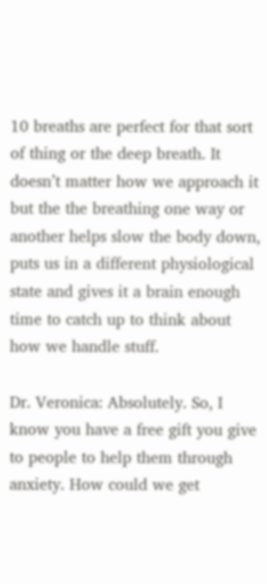10 breaths are perfect for that sort of thing or the deep breath. It doesn’t matter how we approach it but the the breathing one way or another helps slow the body down, puts us in a different physiological state and gives it a brain enough time to catch up to think about how we handle stuff.

Dr. Veronica: Absolutely. So, I know you have a free gift you give to people to help them through anxiety. How could we get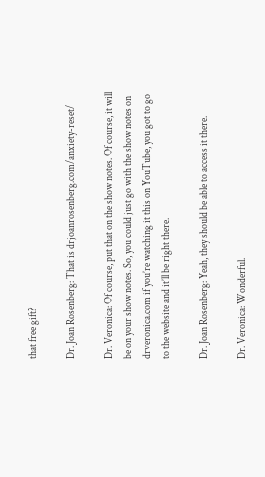that free gift?

Dr. Joan Rosenberg: That is drjoanrosenberg.com/anxiety-reset/

Dr. Veronica: Of course, put that on the show notes. Of course, it will be on your show notes. So, you could just go with the show notes on drveronica.com if you’re watching it this on YouTube, you got to go to the website and it’ll be right there.

Dr. Joan Rosenberg: Yeah, they should be able to access it there.

Dr. Veronica: Wonderful.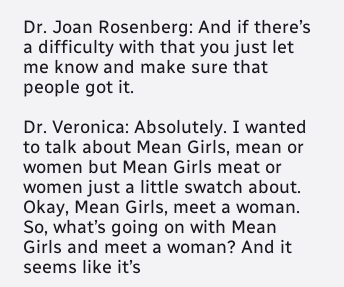Dr. Joan Rosenberg: And if there’s a difficulty with that you just let me know and make sure that people got it.

Dr. Veronica: Absolutely. I wanted to talk about Mean Girls, mean or women but Mean Girls meat or women just a little swatch about. Okay, Mean Girls, meet a woman. So, what’s going on with Mean Girls and meet a woman? And it seems like it’s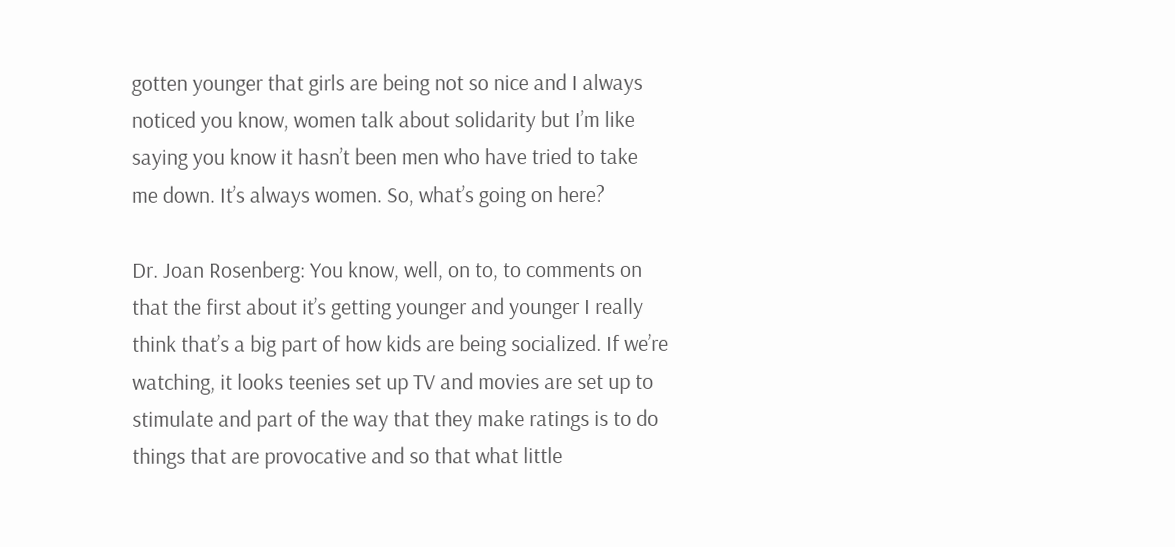gotten younger that girls are being not so nice and I always noticed you know, women talk about solidarity but I’m like saying you know it hasn’t been men who have tried to take me down. It’s always women. So, what’s going on here?

Dr. Joan Rosenberg: You know, well, on to, to comments on that the first about it’s getting younger and younger I really think that’s a big part of how kids are being socialized. If we’re watching, it looks teenies set up TV and movies are set up to stimulate and part of the way that they make ratings is to do things that are provocative and so that what little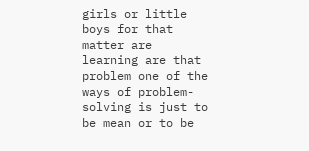girls or little boys for that matter are learning are that problem one of the ways of problem-solving is just to be mean or to be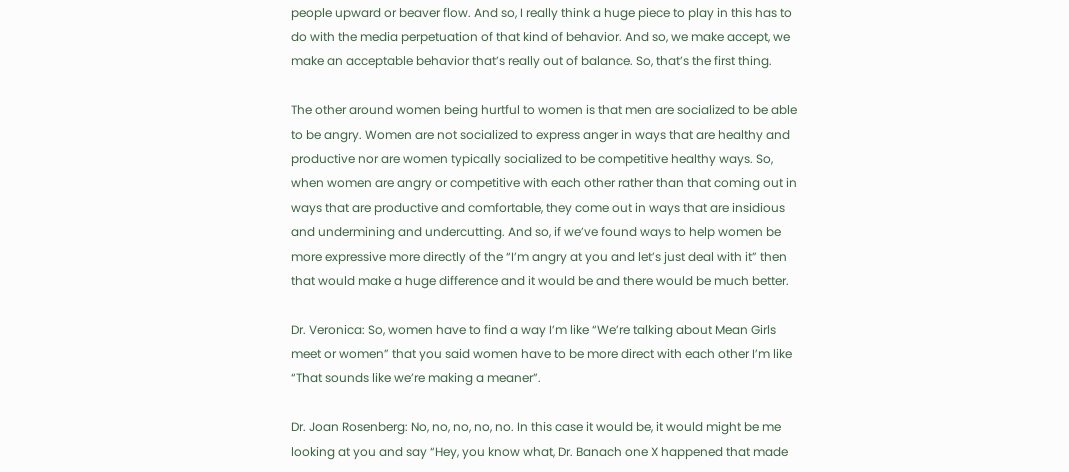people upward or beaver flow. And so, I really think a huge piece to play in this has to do with the media perpetuation of that kind of behavior. And so, we make accept, we make an acceptable behavior that’s really out of balance. So, that’s the first thing.

The other around women being hurtful to women is that men are socialized to be able to be angry. Women are not socialized to express anger in ways that are healthy and productive nor are women typically socialized to be competitive healthy ways. So, when women are angry or competitive with each other rather than that coming out in ways that are productive and comfortable, they come out in ways that are insidious and undermining and undercutting. And so, if we’ve found ways to help women be more expressive more directly of the “I’m angry at you and let’s just deal with it” then that would make a huge difference and it would be and there would be much better.

Dr. Veronica: So, women have to find a way I’m like “We’re talking about Mean Girls meet or women” that you said women have to be more direct with each other I’m like “That sounds like we’re making a meaner”.

Dr. Joan Rosenberg: No, no, no, no, no. In this case it would be, it would might be me looking at you and say “Hey, you know what, Dr. Banach one X happened that made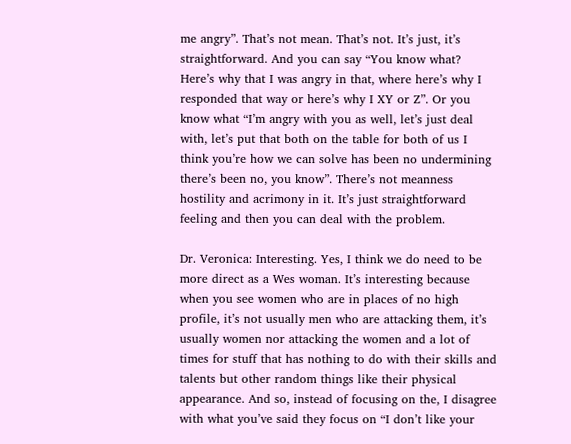me angry”. That’s not mean. That’s not. It’s just, it’s straightforward. And you can say “You know what? Here’s why that I was angry in that, where here’s why I responded that way or here’s why I XY or Z”. Or you know what “I’m angry with you as well, let’s just deal with, let’s put that both on the table for both of us I think you’re how we can solve has been no undermining there’s been no, you know”. There’s not meanness hostility and acrimony in it. It’s just straightforward feeling and then you can deal with the problem.

Dr. Veronica: Interesting. Yes, I think we do need to be more direct as a Wes woman. It’s interesting because when you see women who are in places of no high profile, it’s not usually men who are attacking them, it’s usually women nor attacking the women and a lot of times for stuff that has nothing to do with their skills and talents but other random things like their physical appearance. And so, instead of focusing on the, I disagree with what you’ve said they focus on “I don’t like your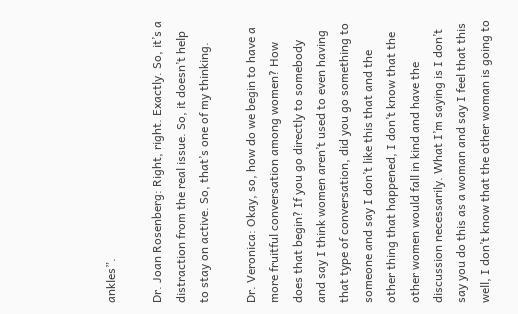ankles”.

Dr. Joan Rosenberg: Right, right. Exactly. So, it’s a distraction from the real issue. So, it doesn’t help to stay on active. So, that’s one of my thinking.

Dr. Veronica: Okay, so, how do we begin to have a more fruitful conversation among women? How does that begin? If you go directly to somebody and say I think women aren’t used to even having that type of conversation, did you go something to someone and say I don’t like this that and the other thing that happened, I don’t know that the other women would fall in kind and have the discussion necessarily. What I’m saying is I don’t say you do this as a woman and say I feel that this well, I don’t know that the other woman is going to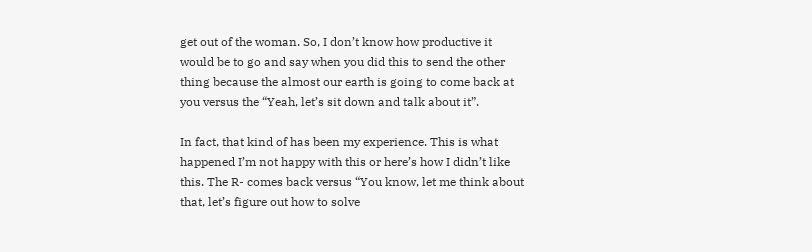get out of the woman. So, I don’t know how productive it would be to go and say when you did this to send the other thing because the almost our earth is going to come back at you versus the “Yeah, let’s sit down and talk about it”.

In fact, that kind of has been my experience. This is what happened I’m not happy with this or here’s how I didn’t like this. The R- comes back versus “You know, let me think about that, let’s figure out how to solve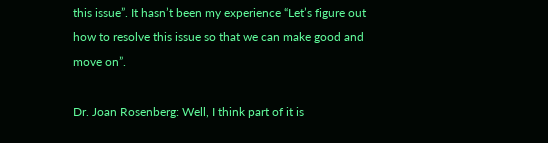this issue”. It hasn’t been my experience “Let’s figure out how to resolve this issue so that we can make good and move on”.

Dr. Joan Rosenberg: Well, I think part of it is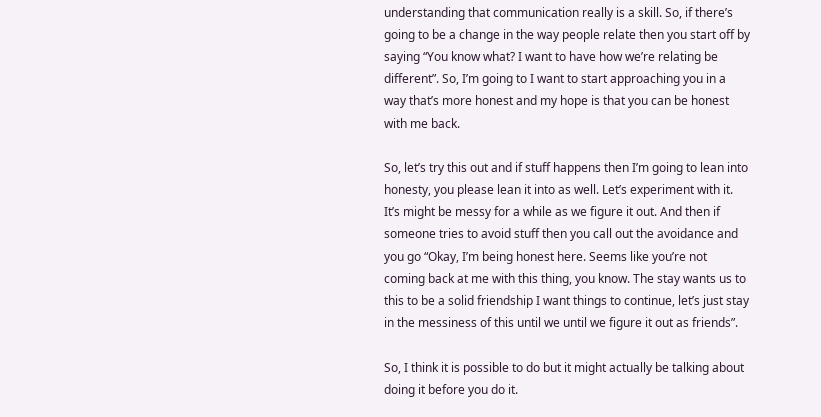understanding that communication really is a skill. So, if there’s going to be a change in the way people relate then you start off by saying “You know what? I want to have how we’re relating be different”. So, I’m going to I want to start approaching you in a way that’s more honest and my hope is that you can be honest with me back.

So, let’s try this out and if stuff happens then I’m going to lean into honesty, you please lean it into as well. Let’s experiment with it. It’s might be messy for a while as we figure it out. And then if someone tries to avoid stuff then you call out the avoidance and you go “Okay, I’m being honest here. Seems like you’re not coming back at me with this thing, you know. The stay wants us to this to be a solid friendship I want things to continue, let’s just stay in the messiness of this until we until we figure it out as friends”.

So, I think it is possible to do but it might actually be talking about doing it before you do it.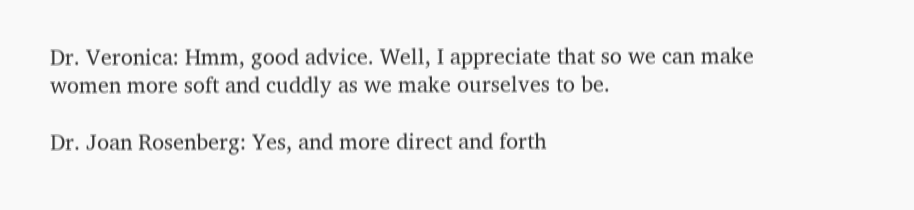Dr. Veronica: Hmm, good advice. Well, I appreciate that so we can make women more soft and cuddly as we make ourselves to be.

Dr. Joan Rosenberg: Yes, and more direct and forth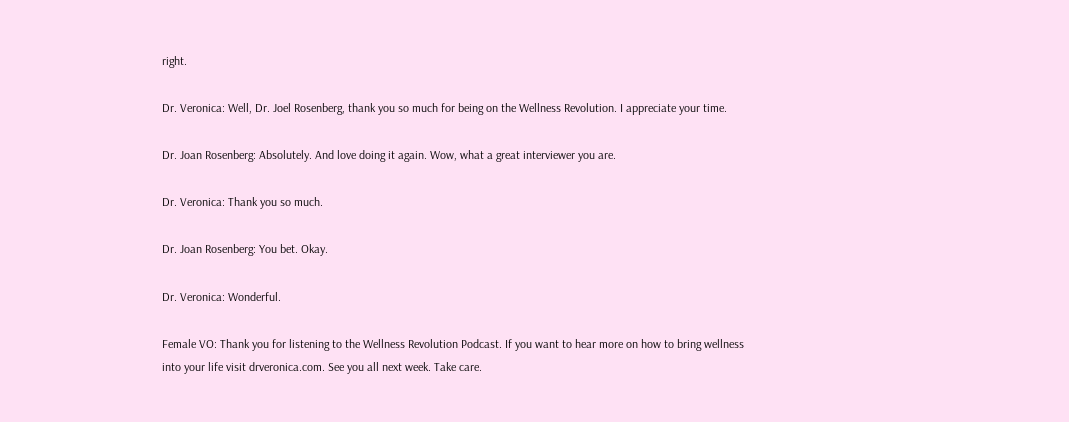right.

Dr. Veronica: Well, Dr. Joel Rosenberg, thank you so much for being on the Wellness Revolution. I appreciate your time.

Dr. Joan Rosenberg: Absolutely. And love doing it again. Wow, what a great interviewer you are.

Dr. Veronica: Thank you so much.

Dr. Joan Rosenberg: You bet. Okay.

Dr. Veronica: Wonderful.

Female VO: Thank you for listening to the Wellness Revolution Podcast. If you want to hear more on how to bring wellness into your life visit drveronica.com. See you all next week. Take care.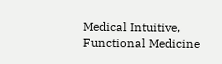Medical Intuitive, Functional Medicine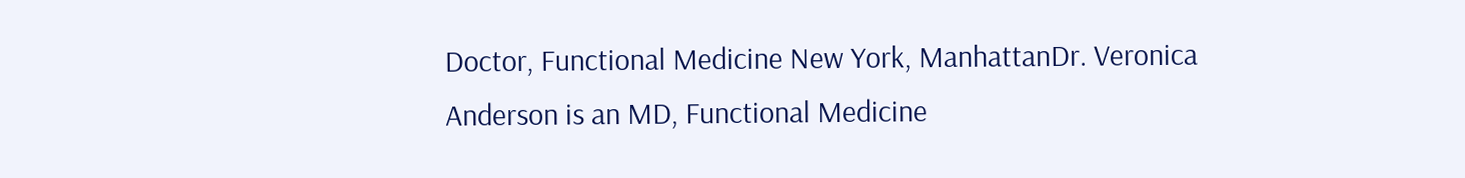Doctor, Functional Medicine New York, ManhattanDr. Veronica Anderson is an MD, Functional Medicine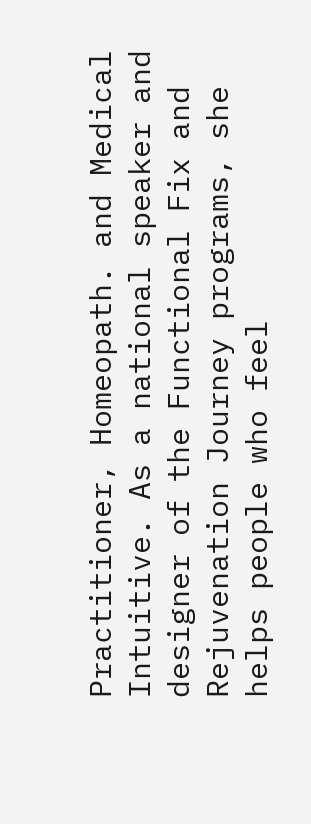Practitioner, Homeopath. and Medical Intuitive. As a national speaker and designer of the Functional Fix and Rejuvenation Journey programs, she helps people who feel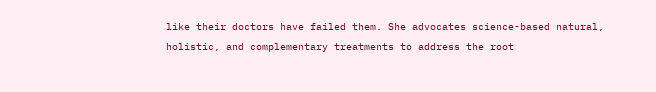like their doctors have failed them. She advocates science-based natural, holistic, and complementary treatments to address the root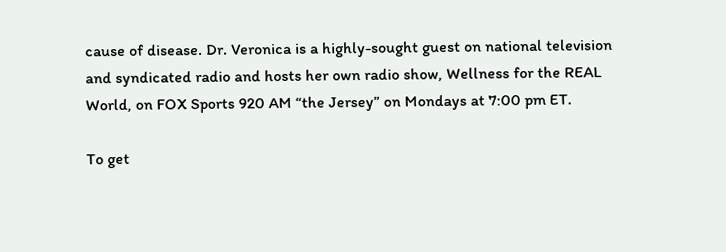cause of disease. Dr. Veronica is a highly-sought guest on national television and syndicated radio and hosts her own radio show, Wellness for the REAL World, on FOX Sports 920 AM “the Jersey” on Mondays at 7:00 pm ET.

To get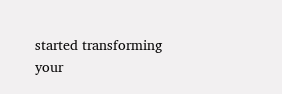started transforming your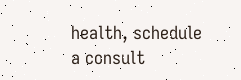health, schedule a consult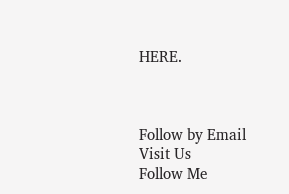HERE.



Follow by Email
Visit Us
Follow Me